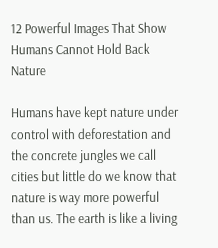12 Powerful Images That Show Humans Cannot Hold Back Nature

Humans have kept nature under control with deforestation and the concrete jungles we call cities but little do we know that nature is way more powerful than us. The earth is like a living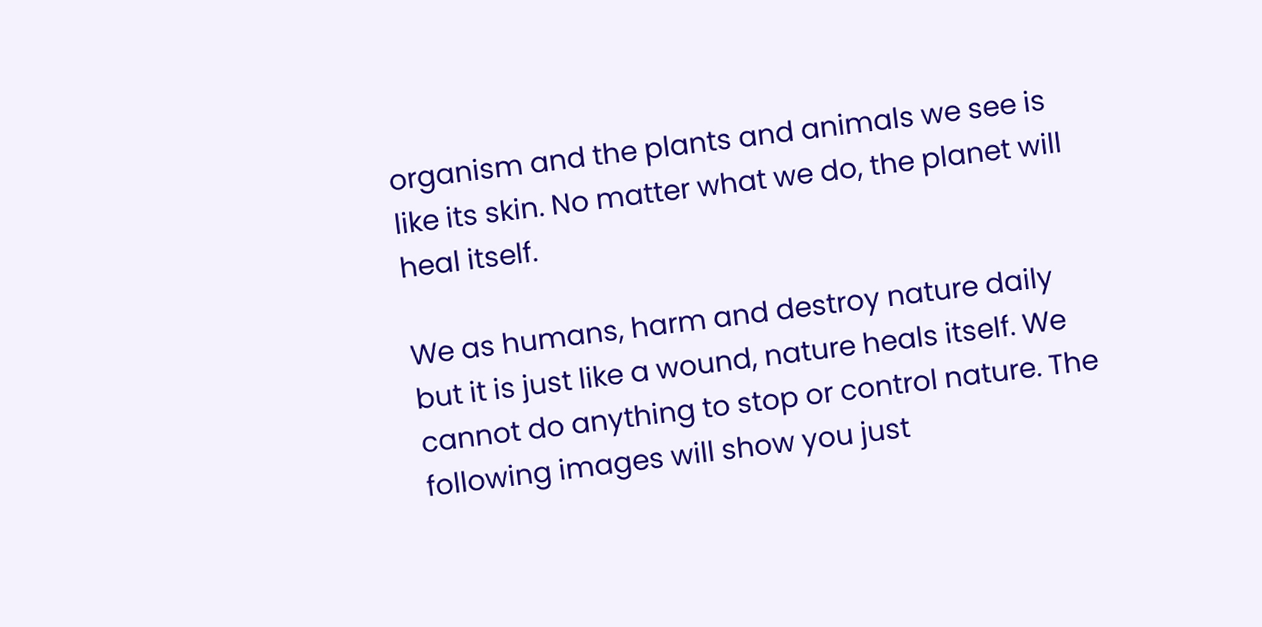organism and the plants and animals we see is like its skin. No matter what we do, the planet will heal itself.

We as humans, harm and destroy nature daily but it is just like a wound, nature heals itself. We cannot do anything to stop or control nature. The following images will show you just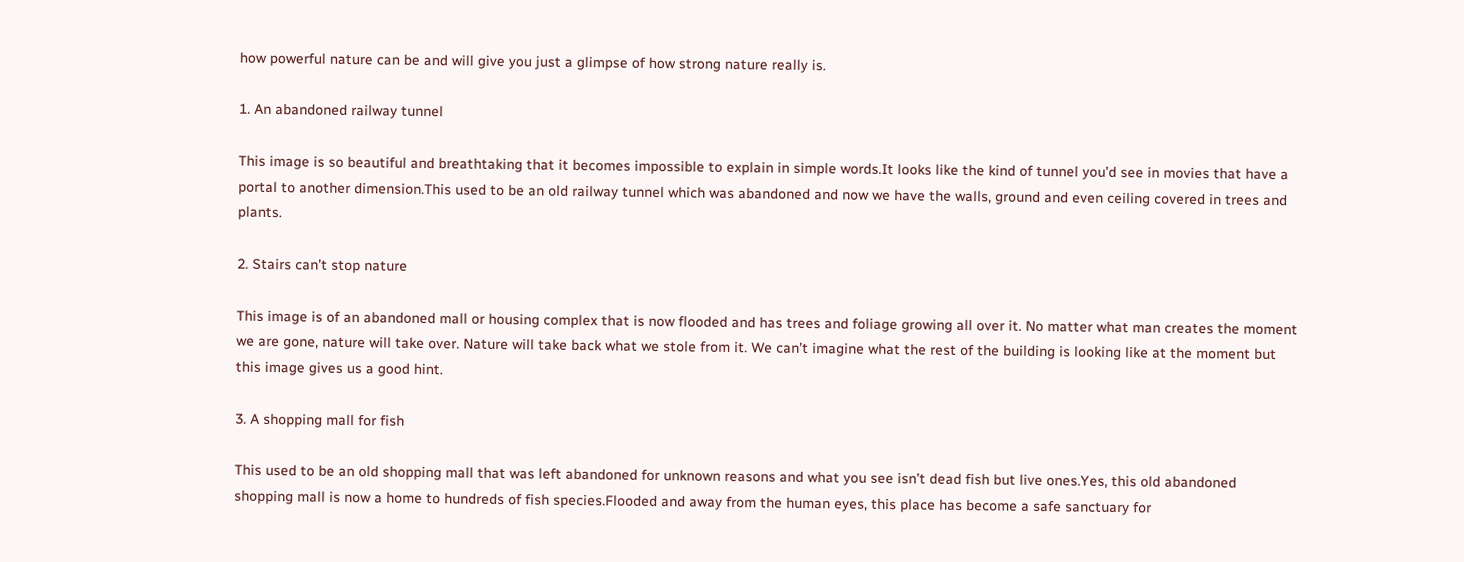how powerful nature can be and will give you just a glimpse of how strong nature really is.

1. An abandoned railway tunnel

This image is so beautiful and breathtaking that it becomes impossible to explain in simple words.It looks like the kind of tunnel you’d see in movies that have a portal to another dimension.This used to be an old railway tunnel which was abandoned and now we have the walls, ground and even ceiling covered in trees and plants.

2. Stairs can’t stop nature

This image is of an abandoned mall or housing complex that is now flooded and has trees and foliage growing all over it. No matter what man creates the moment we are gone, nature will take over. Nature will take back what we stole from it. We can’t imagine what the rest of the building is looking like at the moment but this image gives us a good hint.

3. A shopping mall for fish

This used to be an old shopping mall that was left abandoned for unknown reasons and what you see isn’t dead fish but live ones.Yes, this old abandoned shopping mall is now a home to hundreds of fish species.Flooded and away from the human eyes, this place has become a safe sanctuary for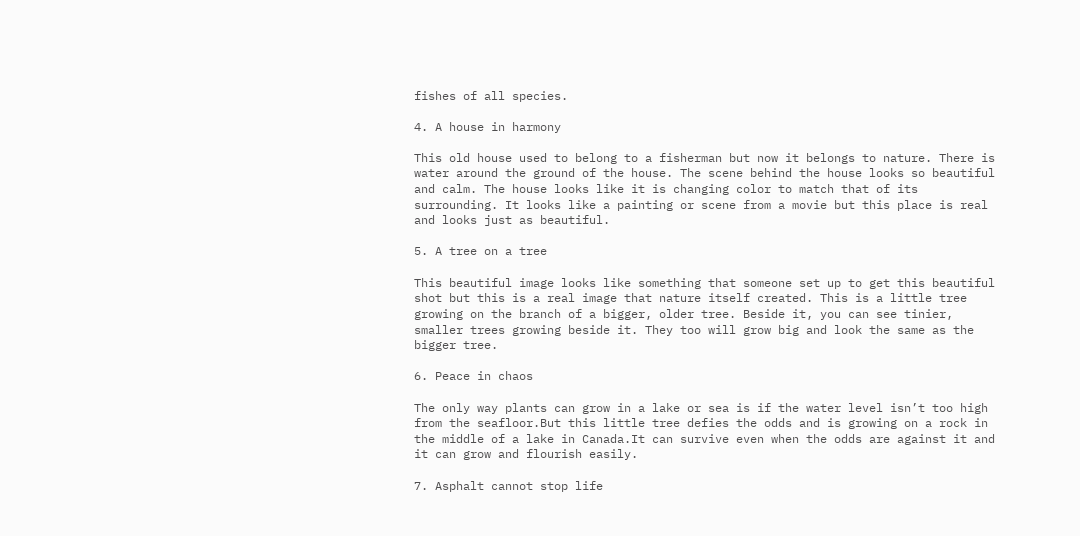fishes of all species.

4. A house in harmony

This old house used to belong to a fisherman but now it belongs to nature. There is water around the ground of the house. The scene behind the house looks so beautiful and calm. The house looks like it is changing color to match that of its surrounding. It looks like a painting or scene from a movie but this place is real and looks just as beautiful.

5. A tree on a tree

This beautiful image looks like something that someone set up to get this beautiful shot but this is a real image that nature itself created. This is a little tree growing on the branch of a bigger, older tree. Beside it, you can see tinier, smaller trees growing beside it. They too will grow big and look the same as the bigger tree.

6. Peace in chaos

The only way plants can grow in a lake or sea is if the water level isn’t too high from the seafloor.But this little tree defies the odds and is growing on a rock in the middle of a lake in Canada.It can survive even when the odds are against it and it can grow and flourish easily.

7. Asphalt cannot stop life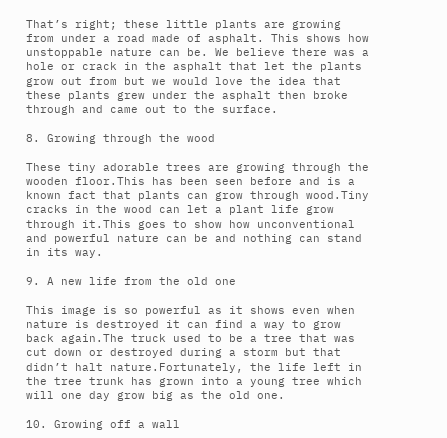That’s right; these little plants are growing from under a road made of asphalt. This shows how unstoppable nature can be. We believe there was a hole or crack in the asphalt that let the plants grow out from but we would love the idea that these plants grew under the asphalt then broke through and came out to the surface.

8. Growing through the wood

These tiny adorable trees are growing through the wooden floor.This has been seen before and is a known fact that plants can grow through wood.Tiny cracks in the wood can let a plant life grow through it.This goes to show how unconventional and powerful nature can be and nothing can stand in its way.

9. A new life from the old one

This image is so powerful as it shows even when nature is destroyed it can find a way to grow back again.The truck used to be a tree that was cut down or destroyed during a storm but that didn’t halt nature.Fortunately, the life left in the tree trunk has grown into a young tree which will one day grow big as the old one.

10. Growing off a wall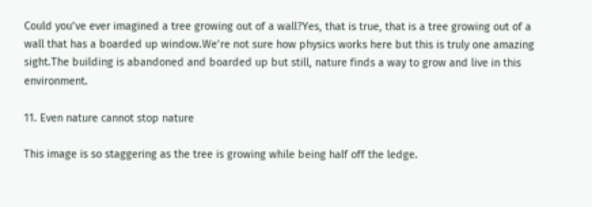Could you’ve ever imagined a tree growing out of a wall?Yes, that is true, that is a tree growing out of a wall that has a boarded up window.We’re not sure how physics works here but this is truly one amazing sight.The building is abandoned and boarded up but still, nature finds a way to grow and live in this environment.

11. Even nature cannot stop nature

This image is so staggering as the tree is growing while being half off the ledge.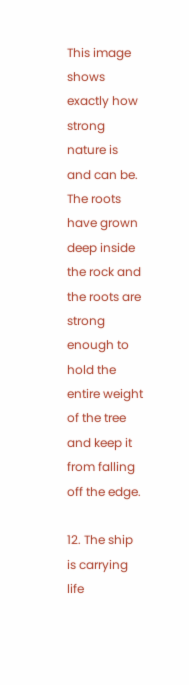This image shows exactly how strong nature is and can be. The roots have grown deep inside the rock and the roots are strong enough to hold the entire weight of the tree and keep it from falling off the edge.

12. The ship is carrying life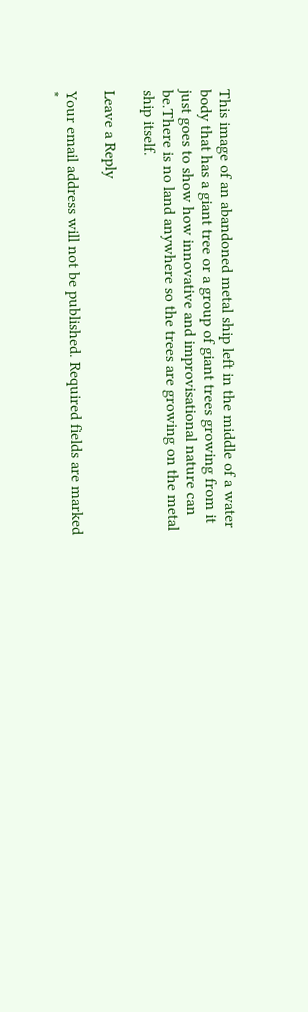This image of an abandoned metal ship left in the middle of a water body that has a giant tree or a group of giant trees growing from it just goes to show how innovative and improvisational nature can be.There is no land anywhere so the trees are growing on the metal ship itself.

Leave a Reply

Your email address will not be published. Required fields are marked *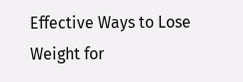Effective Ways to Lose Weight for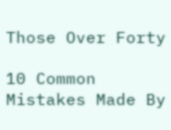Those Over Forty

10 Common Mistakes Made By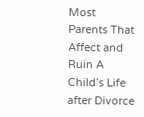Most Parents That Affect and Ruin A Child’s Life after Divorce